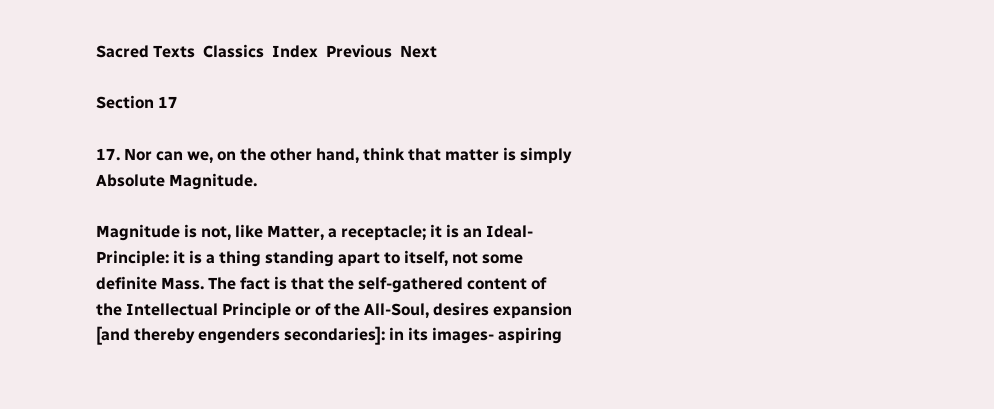Sacred Texts  Classics  Index  Previous  Next

Section 17

17. Nor can we, on the other hand, think that matter is simply Absolute Magnitude.

Magnitude is not, like Matter, a receptacle; it is an Ideal-Principle: it is a thing standing apart to itself, not some definite Mass. The fact is that the self-gathered content of the Intellectual Principle or of the All-Soul, desires expansion [and thereby engenders secondaries]: in its images- aspiring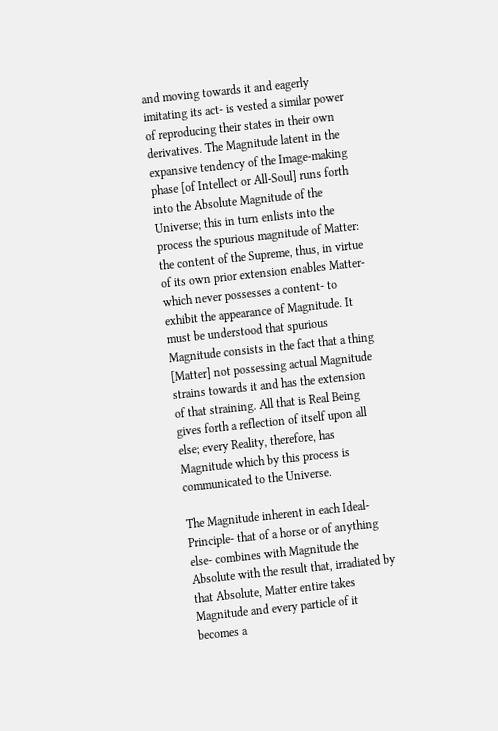and moving towards it and eagerly imitating its act- is vested a similar power of reproducing their states in their own derivatives. The Magnitude latent in the expansive tendency of the Image-making phase [of Intellect or All-Soul] runs forth into the Absolute Magnitude of the Universe; this in turn enlists into the process the spurious magnitude of Matter: the content of the Supreme, thus, in virtue of its own prior extension enables Matter- which never possesses a content- to exhibit the appearance of Magnitude. It must be understood that spurious Magnitude consists in the fact that a thing [Matter] not possessing actual Magnitude strains towards it and has the extension of that straining. All that is Real Being gives forth a reflection of itself upon all else; every Reality, therefore, has Magnitude which by this process is communicated to the Universe.

The Magnitude inherent in each Ideal-Principle- that of a horse or of anything else- combines with Magnitude the Absolute with the result that, irradiated by that Absolute, Matter entire takes Magnitude and every particle of it becomes a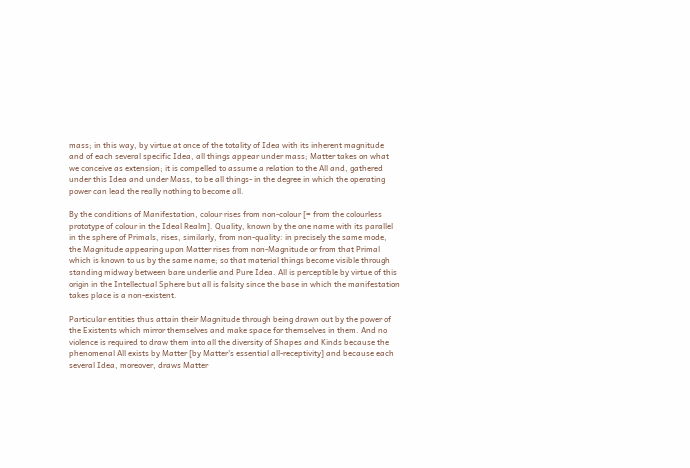mass; in this way, by virtue at once of the totality of Idea with its inherent magnitude and of each several specific Idea, all things appear under mass; Matter takes on what we conceive as extension; it is compelled to assume a relation to the All and, gathered under this Idea and under Mass, to be all things- in the degree in which the operating power can lead the really nothing to become all.

By the conditions of Manifestation, colour rises from non-colour [= from the colourless prototype of colour in the Ideal Realm]. Quality, known by the one name with its parallel in the sphere of Primals, rises, similarly, from non-quality: in precisely the same mode, the Magnitude appearing upon Matter rises from non-Magnitude or from that Primal which is known to us by the same name; so that material things become visible through standing midway between bare underlie and Pure Idea. All is perceptible by virtue of this origin in the Intellectual Sphere but all is falsity since the base in which the manifestation takes place is a non-existent.

Particular entities thus attain their Magnitude through being drawn out by the power of the Existents which mirror themselves and make space for themselves in them. And no violence is required to draw them into all the diversity of Shapes and Kinds because the phenomenal All exists by Matter [by Matter's essential all-receptivity] and because each several Idea, moreover, draws Matter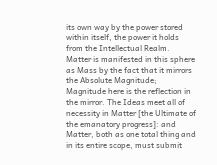its own way by the power stored within itself, the power it holds from the Intellectual Realm. Matter is manifested in this sphere as Mass by the fact that it mirrors the Absolute Magnitude; Magnitude here is the reflection in the mirror. The Ideas meet all of necessity in Matter [the Ultimate of the emanatory progress]: and Matter, both as one total thing and in its entire scope, must submit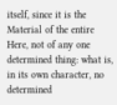itself, since it is the Material of the entire Here, not of any one determined thing: what is, in its own character, no determined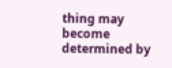thing may become determined by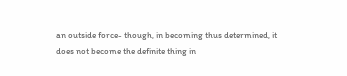an outside force- though, in becoming thus determined, it does not become the definite thing in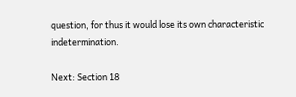question, for thus it would lose its own characteristic indetermination.

Next: Section 18